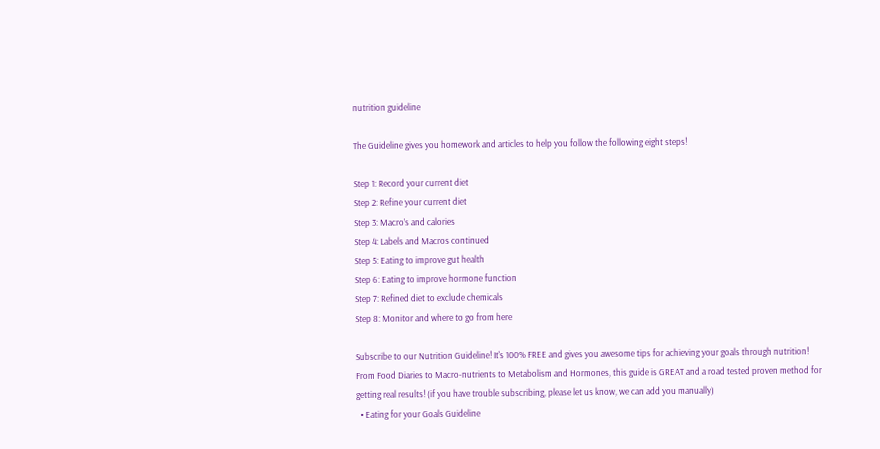nutrition guideline

The Guideline gives you homework and articles to help you follow the following eight steps!

Step 1: Record your current diet
Step 2: Refine your current diet
Step 3: Macro’s and calories
Step 4: Labels and Macros continued
Step 5: Eating to improve gut health
Step 6: Eating to improve hormone function
Step 7: Refined diet to exclude chemicals
Step 8: Monitor and where to go from here

Subscribe to our Nutrition Guideline! It's 100% FREE and gives you awesome tips for achieving your goals through nutrition! From Food Diaries to Macro-nutrients to Metabolism and Hormones, this guide is GREAT and a road tested proven method for getting real results! (if you have trouble subscribing, please let us know, we can add you manually)
  • Eating for your Goals Guideline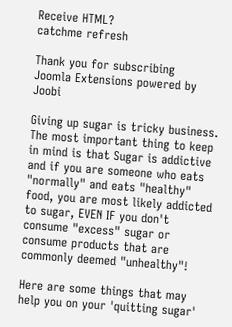Receive HTML?
catchme refresh

Thank you for subscribing
Joomla Extensions powered by Joobi

Giving up sugar is tricky business. The most important thing to keep in mind is that Sugar is addictive and if you are someone who eats "normally" and eats "healthy" food, you are most likely addicted to sugar, EVEN IF you don't consume "excess" sugar or consume products that are commonly deemed "unhealthy"!

Here are some things that may help you on your 'quitting sugar'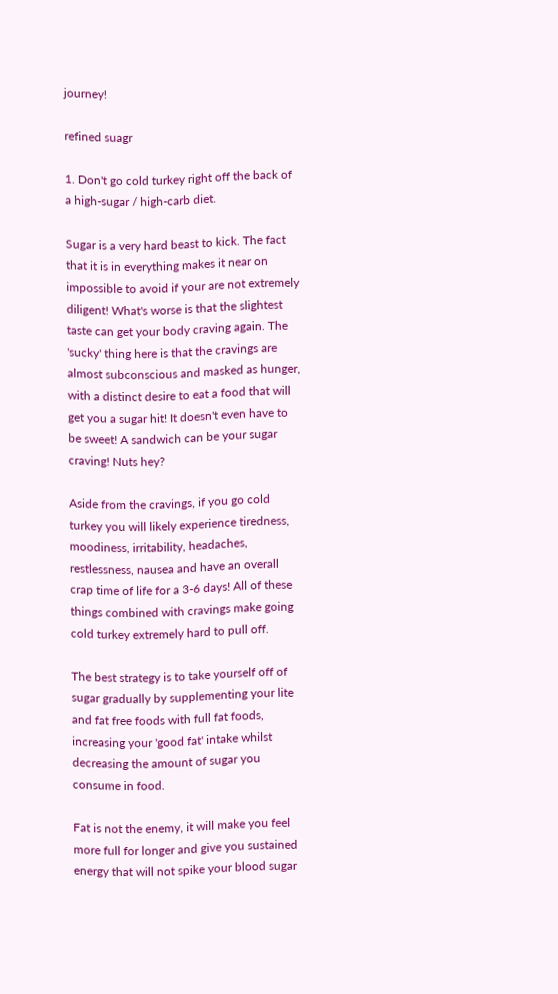journey!

refined suagr

1. Don't go cold turkey right off the back of a high-sugar / high-carb diet.

Sugar is a very hard beast to kick. The fact that it is in everything makes it near on impossible to avoid if your are not extremely diligent! What's worse is that the slightest taste can get your body craving again. The 'sucky' thing here is that the cravings are almost subconscious and masked as hunger, with a distinct desire to eat a food that will get you a sugar hit! It doesn't even have to be sweet! A sandwich can be your sugar craving! Nuts hey?

Aside from the cravings, if you go cold turkey you will likely experience tiredness, moodiness, irritability, headaches, restlessness, nausea and have an overall crap time of life for a 3-6 days! All of these things combined with cravings make going cold turkey extremely hard to pull off.

The best strategy is to take yourself off of sugar gradually by supplementing your lite and fat free foods with full fat foods, increasing your 'good fat' intake whilst decreasing the amount of sugar you consume in food.

Fat is not the enemy, it will make you feel more full for longer and give you sustained energy that will not spike your blood sugar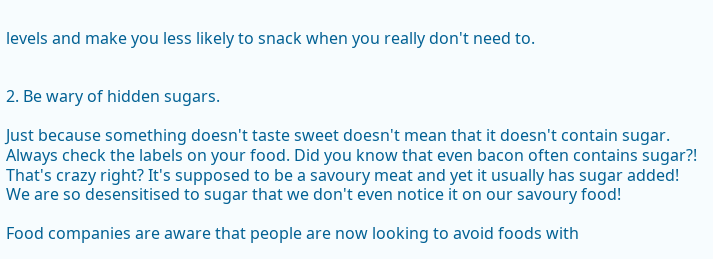levels and make you less likely to snack when you really don't need to.


2. Be wary of hidden sugars.

Just because something doesn't taste sweet doesn't mean that it doesn't contain sugar. Always check the labels on your food. Did you know that even bacon often contains sugar?! That's crazy right? It's supposed to be a savoury meat and yet it usually has sugar added! We are so desensitised to sugar that we don't even notice it on our savoury food!

Food companies are aware that people are now looking to avoid foods with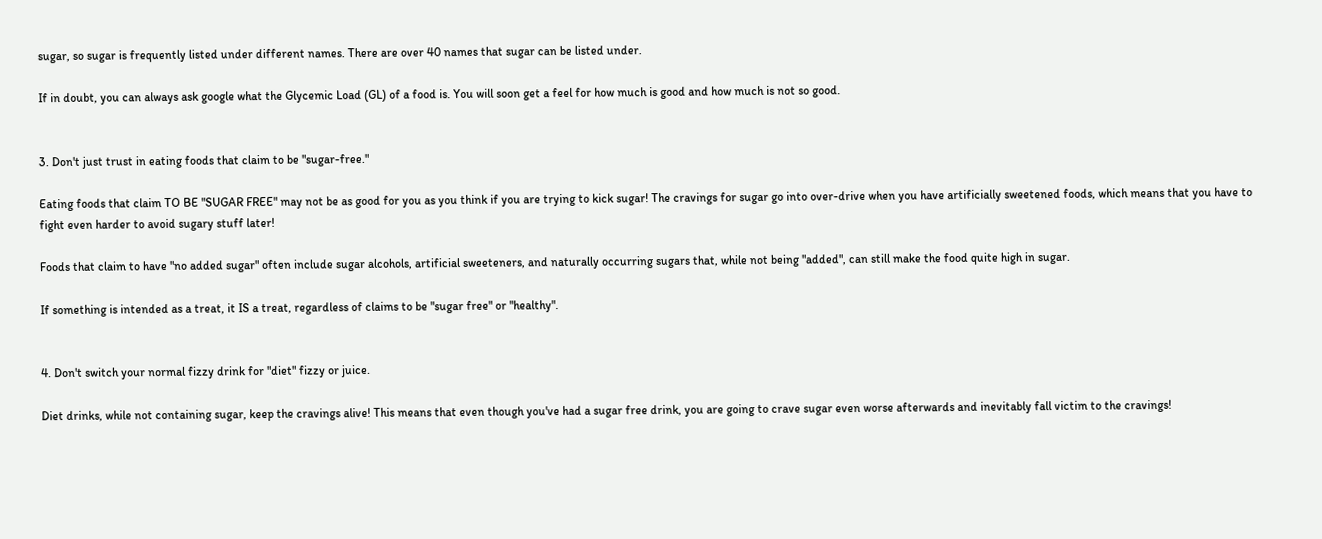sugar, so sugar is frequently listed under different names. There are over 40 names that sugar can be listed under.

If in doubt, you can always ask google what the Glycemic Load (GL) of a food is. You will soon get a feel for how much is good and how much is not so good.


3. Don't just trust in eating foods that claim to be "sugar-free."

Eating foods that claim TO BE "SUGAR FREE" may not be as good for you as you think if you are trying to kick sugar! The cravings for sugar go into over-drive when you have artificially sweetened foods, which means that you have to fight even harder to avoid sugary stuff later!

Foods that claim to have "no added sugar" often include sugar alcohols, artificial sweeteners, and naturally occurring sugars that, while not being "added", can still make the food quite high in sugar.

If something is intended as a treat, it IS a treat, regardless of claims to be "sugar free" or "healthy".


4. Don't switch your normal fizzy drink for "diet" fizzy or juice.

Diet drinks, while not containing sugar, keep the cravings alive! This means that even though you've had a sugar free drink, you are going to crave sugar even worse afterwards and inevitably fall victim to the cravings!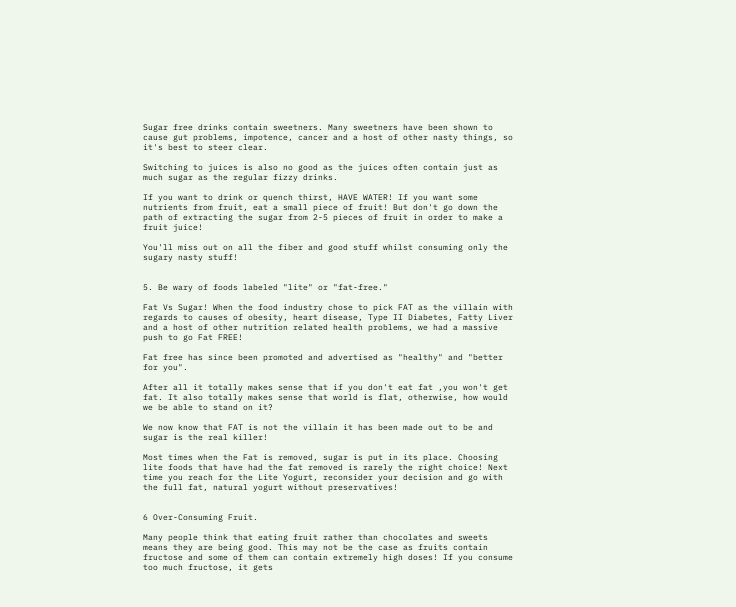Sugar free drinks contain sweetners. Many sweetners have been shown to cause gut problems, impotence, cancer and a host of other nasty things, so it's best to steer clear.

Switching to juices is also no good as the juices often contain just as much sugar as the regular fizzy drinks.

If you want to drink or quench thirst, HAVE WATER! If you want some nutrients from fruit, eat a small piece of fruit! But don't go down the path of extracting the sugar from 2-5 pieces of fruit in order to make a fruit juice!

You'll miss out on all the fiber and good stuff whilst consuming only the sugary nasty stuff!


5. Be wary of foods labeled "lite" or "fat-free."

Fat Vs Sugar! When the food industry chose to pick FAT as the villain with regards to causes of obesity, heart disease, Type II Diabetes, Fatty Liver and a host of other nutrition related health problems, we had a massive push to go Fat FREE!

Fat free has since been promoted and advertised as "healthy" and "better for you".

After all it totally makes sense that if you don't eat fat ,you won't get fat. It also totally makes sense that world is flat, otherwise, how would we be able to stand on it?

We now know that FAT is not the villain it has been made out to be and sugar is the real killer!

Most times when the Fat is removed, sugar is put in its place. Choosing lite foods that have had the fat removed is rarely the right choice! Next time you reach for the Lite Yogurt, reconsider your decision and go with the full fat, natural yogurt without preservatives!


6 Over-Consuming Fruit.

Many people think that eating fruit rather than chocolates and sweets means they are being good. This may not be the case as fruits contain fructose and some of them can contain extremely high doses! If you consume too much fructose, it gets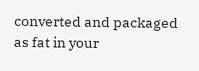converted and packaged as fat in your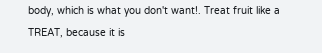body, which is what you don't want!. Treat fruit like a TREAT, because it is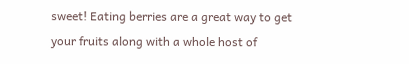sweet! Eating berries are a great way to get your fruits along with a whole host of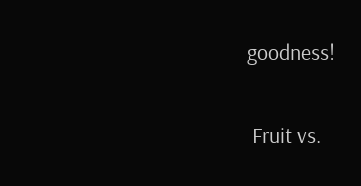goodness!

 Fruit vs.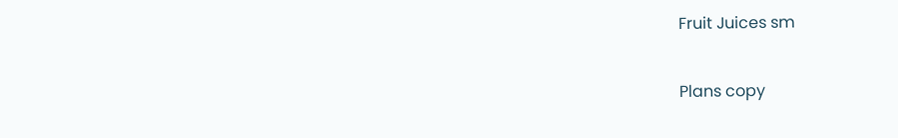Fruit Juices sm

Plans copy